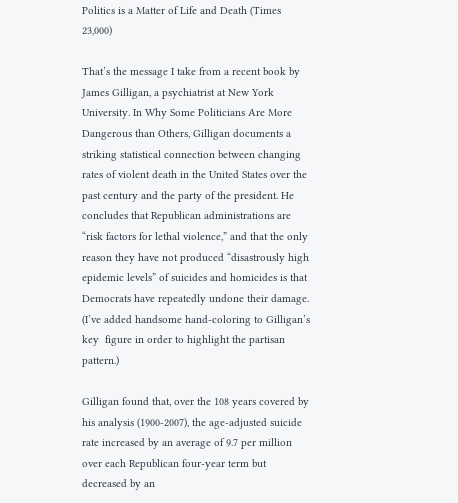Politics is a Matter of Life and Death (Times 23,000)

That’s the message I take from a recent book by James Gilligan, a psychiatrist at New York University. In Why Some Politicians Are More Dangerous than Others, Gilligan documents a striking statistical connection between changing rates of violent death in the United States over the past century and the party of the president. He concludes that Republican administrations are “risk factors for lethal violence,” and that the only reason they have not produced “disastrously high epidemic levels” of suicides and homicides is that Democrats have repeatedly undone their damage. (I’ve added handsome hand-coloring to Gilligan’s key  figure in order to highlight the partisan pattern.)

Gilligan found that, over the 108 years covered by his analysis (1900-2007), the age-adjusted suicide rate increased by an average of 9.7 per million over each Republican four-year term but decreased by an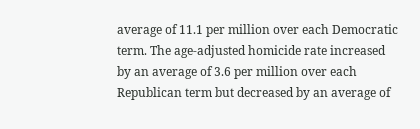average of 11.1 per million over each Democratic term. The age-adjusted homicide rate increased by an average of 3.6 per million over each Republican term but decreased by an average of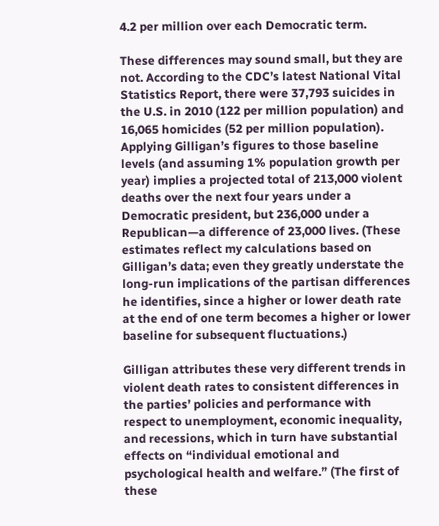4.2 per million over each Democratic term.

These differences may sound small, but they are not. According to the CDC’s latest National Vital Statistics Report, there were 37,793 suicides in the U.S. in 2010 (122 per million population) and 16,065 homicides (52 per million population). Applying Gilligan’s figures to those baseline levels (and assuming 1% population growth per year) implies a projected total of 213,000 violent deaths over the next four years under a Democratic president, but 236,000 under a Republican—a difference of 23,000 lives. (These estimates reflect my calculations based on Gilligan’s data; even they greatly understate the long-run implications of the partisan differences he identifies, since a higher or lower death rate at the end of one term becomes a higher or lower baseline for subsequent fluctuations.)

Gilligan attributes these very different trends in violent death rates to consistent differences in the parties’ policies and performance with respect to unemployment, economic inequality, and recessions, which in turn have substantial effects on “individual emotional and psychological health and welfare.” (The first of these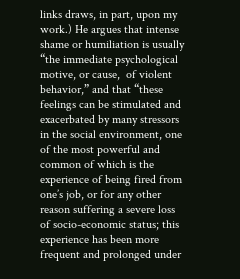links draws, in part, upon my work.) He argues that intense shame or humiliation is usually “the immediate psychological motive, or cause,  of violent behavior,” and that “these feelings can be stimulated and exacerbated by many stressors in the social environment, one of the most powerful and common of which is the experience of being fired from one’s job, or for any other reason suffering a severe loss of socio-economic status; this experience has been more frequent and prolonged under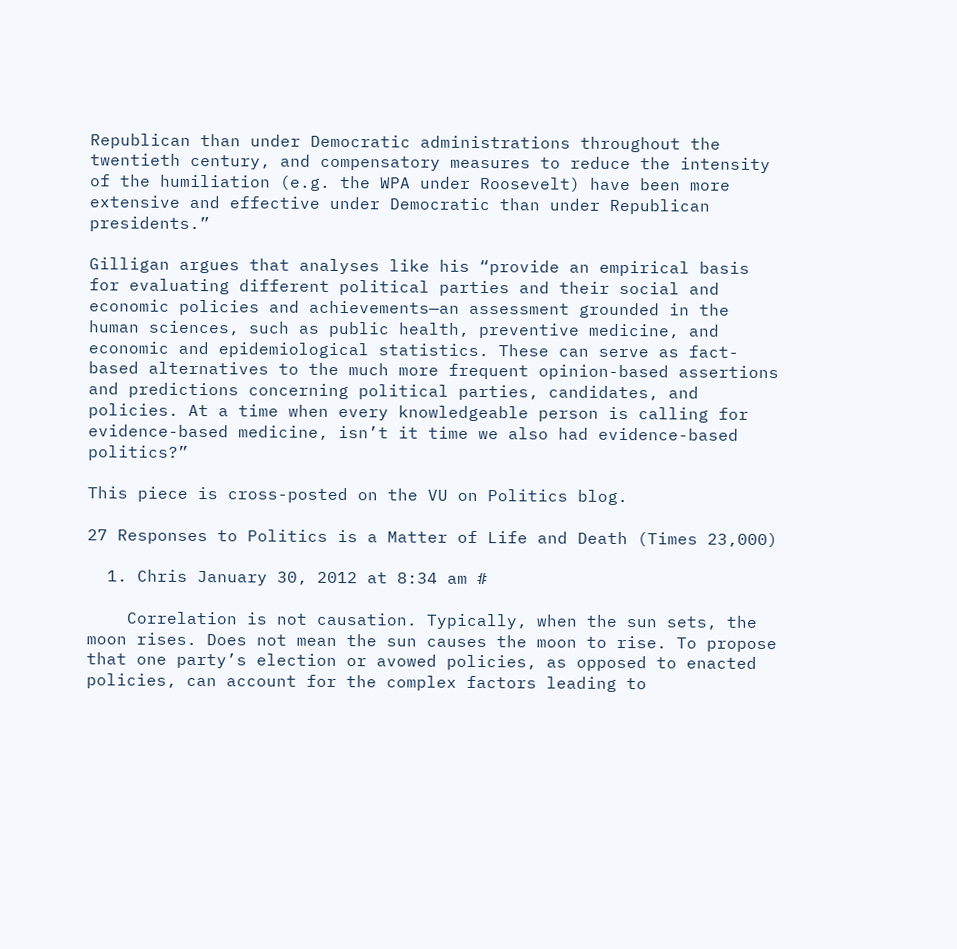Republican than under Democratic administrations throughout the twentieth century, and compensatory measures to reduce the intensity of the humiliation (e.g. the WPA under Roosevelt) have been more extensive and effective under Democratic than under Republican presidents.”

Gilligan argues that analyses like his “provide an empirical basis for evaluating different political parties and their social and economic policies and achievements—an assessment grounded in the human sciences, such as public health, preventive medicine, and economic and epidemiological statistics. These can serve as fact-based alternatives to the much more frequent opinion-based assertions and predictions concerning political parties, candidates, and  policies. At a time when every knowledgeable person is calling for evidence-based medicine, isn’t it time we also had evidence-based politics?”

This piece is cross-posted on the VU on Politics blog.

27 Responses to Politics is a Matter of Life and Death (Times 23,000)

  1. Chris January 30, 2012 at 8:34 am #

    Correlation is not causation. Typically, when the sun sets, the moon rises. Does not mean the sun causes the moon to rise. To propose that one party’s election or avowed policies, as opposed to enacted policies, can account for the complex factors leading to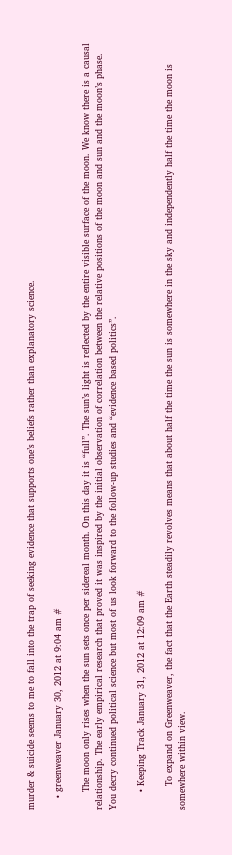murder & suicide seems to me to fall into the trap of seeking evidence that supports one’s beliefs rather than explanatory science.

    • greenweaver January 30, 2012 at 9:04 am #

      The moon only rises when the sun sets once per sidereal month. On this day it is “full”. The sun’s light is reflected by the entire visible surface of the moon. We know there is a causal relationship. The early empirical research that proved it was inspired by the initial observation of correlation between the relative positions of the moon and sun and the moon’s phase. You decry continued political science but most of us look forward to the follow-up studies and “evidence based politics”.

      • Keeping Track January 31, 2012 at 12:09 am #

        To expand on Greenweaver, the fact that the Earth steadily revolves means that about half the time the sun is somewhere in the sky and independently half the time the moon is somewhere within view.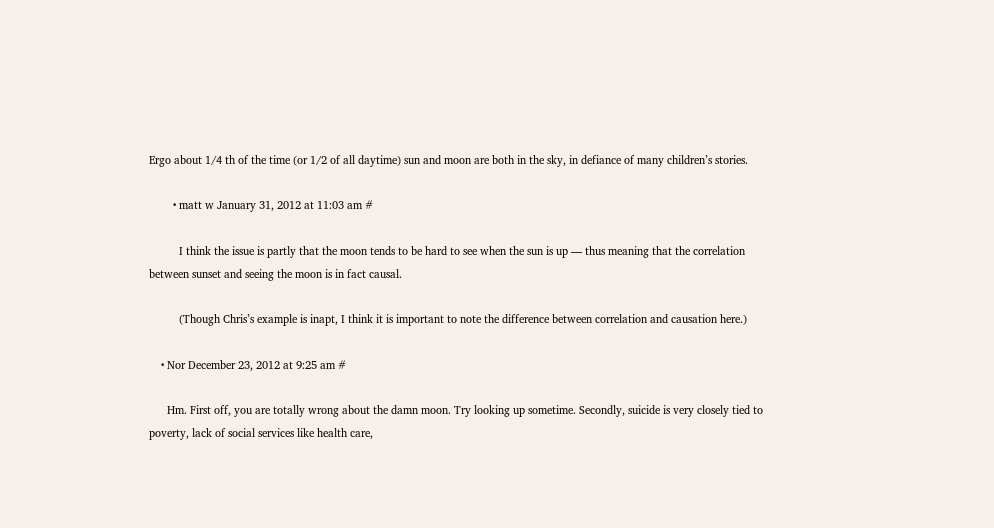Ergo about 1/4 th of the time (or 1/2 of all daytime) sun and moon are both in the sky, in defiance of many children’s stories.

        • matt w January 31, 2012 at 11:03 am #

          I think the issue is partly that the moon tends to be hard to see when the sun is up — thus meaning that the correlation between sunset and seeing the moon is in fact causal.

          (Though Chris’s example is inapt, I think it is important to note the difference between correlation and causation here.)

    • Nor December 23, 2012 at 9:25 am #

      Hm. First off, you are totally wrong about the damn moon. Try looking up sometime. Secondly, suicide is very closely tied to poverty, lack of social services like health care,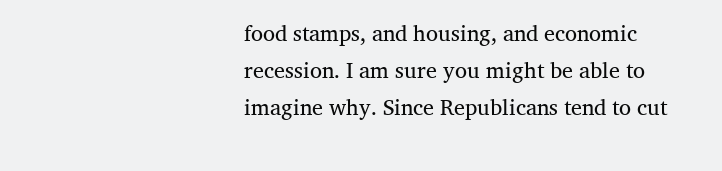food stamps, and housing, and economic recession. I am sure you might be able to imagine why. Since Republicans tend to cut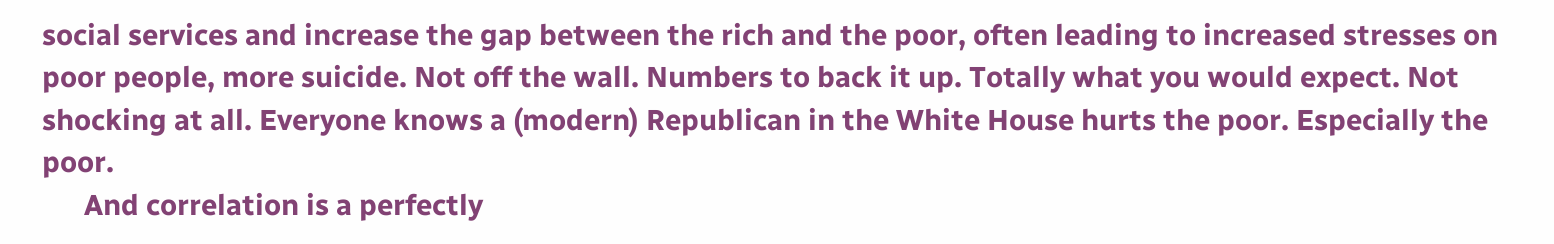social services and increase the gap between the rich and the poor, often leading to increased stresses on poor people, more suicide. Not off the wall. Numbers to back it up. Totally what you would expect. Not shocking at all. Everyone knows a (modern) Republican in the White House hurts the poor. Especially the poor.
      And correlation is a perfectly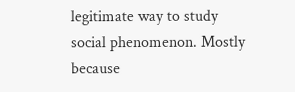legitimate way to study social phenomenon. Mostly because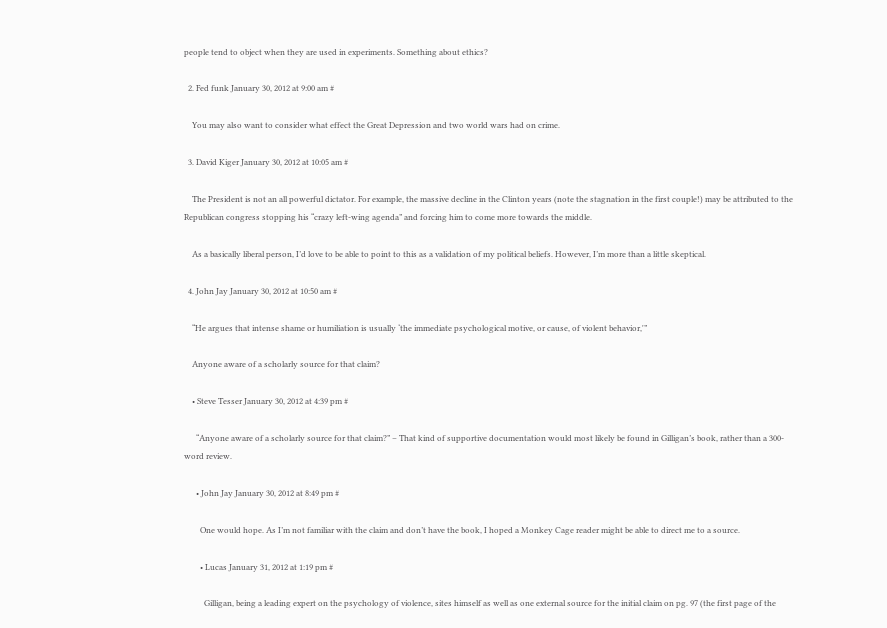people tend to object when they are used in experiments. Something about ethics?

  2. Fed funk January 30, 2012 at 9:00 am #

    You may also want to consider what effect the Great Depression and two world wars had on crime.

  3. David Kiger January 30, 2012 at 10:05 am #

    The President is not an all powerful dictator. For example, the massive decline in the Clinton years (note the stagnation in the first couple!) may be attributed to the Republican congress stopping his “crazy left-wing agenda” and forcing him to come more towards the middle.

    As a basically liberal person, I’d love to be able to point to this as a validation of my political beliefs. However, I’m more than a little skeptical.

  4. John Jay January 30, 2012 at 10:50 am #

    “He argues that intense shame or humiliation is usually ‘the immediate psychological motive, or cause, of violent behavior,'”

    Anyone aware of a scholarly source for that claim?

    • Steve Tesser January 30, 2012 at 4:39 pm #

      “Anyone aware of a scholarly source for that claim?” – That kind of supportive documentation would most likely be found in Gilligan’s book, rather than a 300-word review.

      • John Jay January 30, 2012 at 8:49 pm #

        One would hope. As I’m not familiar with the claim and don’t have the book, I hoped a Monkey Cage reader might be able to direct me to a source.

        • Lucas January 31, 2012 at 1:19 pm #

          Gilligan, being a leading expert on the psychology of violence, sites himself as well as one external source for the initial claim on pg. 97 (the first page of the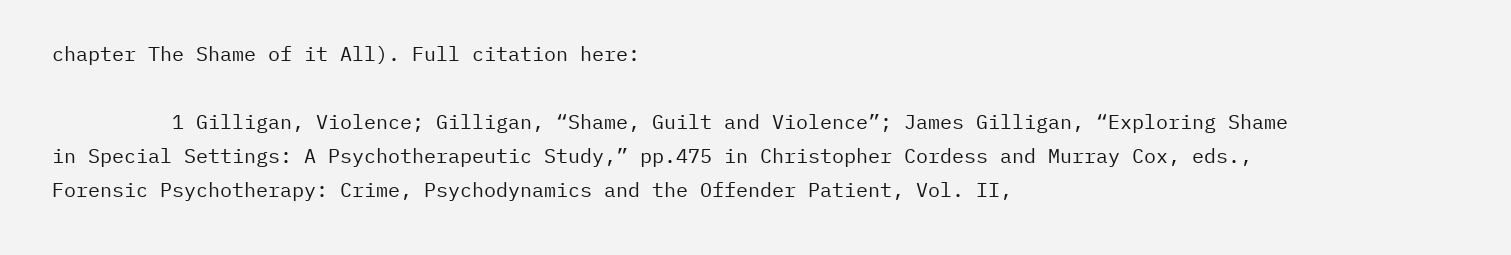chapter The Shame of it All). Full citation here:

          1 Gilligan, Violence; Gilligan, “Shame, Guilt and Violence”; James Gilligan, “Exploring Shame in Special Settings: A Psychotherapeutic Study,” pp.475 in Christopher Cordess and Murray Cox, eds., Forensic Psychotherapy: Crime, Psychodynamics and the Offender Patient, Vol. II,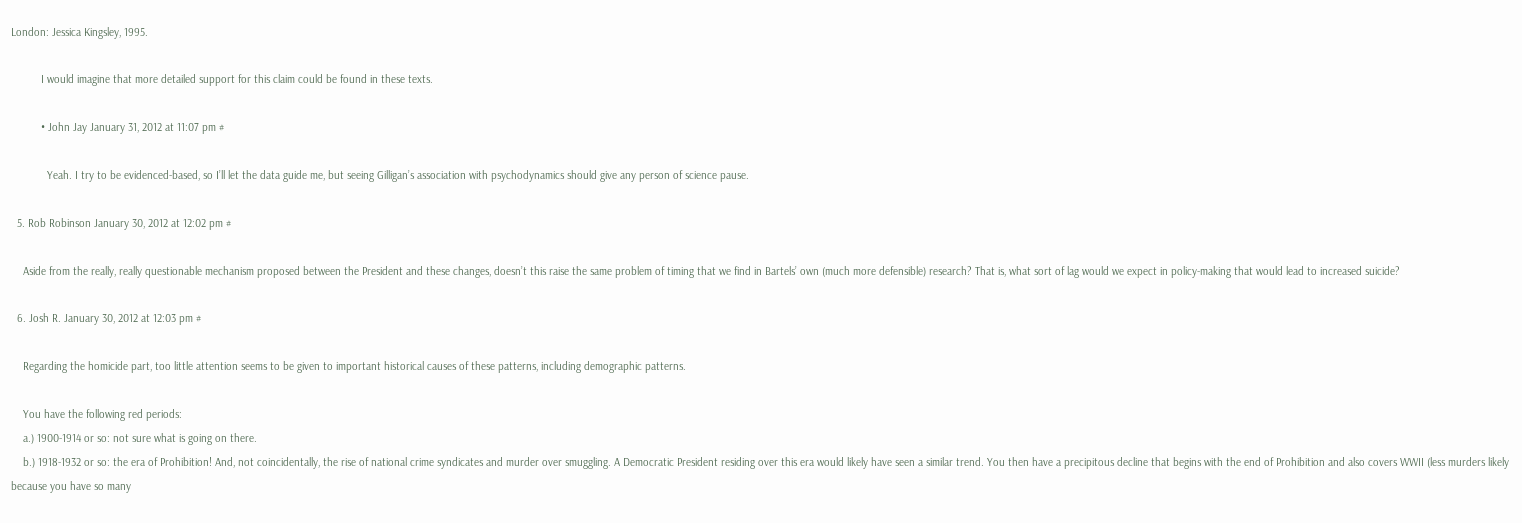London: Jessica Kingsley, 1995.

          I would imagine that more detailed support for this claim could be found in these texts.

          • John Jay January 31, 2012 at 11:07 pm #

            Yeah. I try to be evidenced-based, so I’ll let the data guide me, but seeing Gilligan’s association with psychodynamics should give any person of science pause.

  5. Rob Robinson January 30, 2012 at 12:02 pm #

    Aside from the really, really questionable mechanism proposed between the President and these changes, doesn’t this raise the same problem of timing that we find in Bartels’ own (much more defensible) research? That is, what sort of lag would we expect in policy-making that would lead to increased suicide?

  6. Josh R. January 30, 2012 at 12:03 pm #

    Regarding the homicide part, too little attention seems to be given to important historical causes of these patterns, including demographic patterns.

    You have the following red periods:
    a.) 1900-1914 or so: not sure what is going on there.
    b.) 1918-1932 or so: the era of Prohibition! And, not coincidentally, the rise of national crime syndicates and murder over smuggling. A Democratic President residing over this era would likely have seen a similar trend. You then have a precipitous decline that begins with the end of Prohibition and also covers WWII (less murders likely because you have so many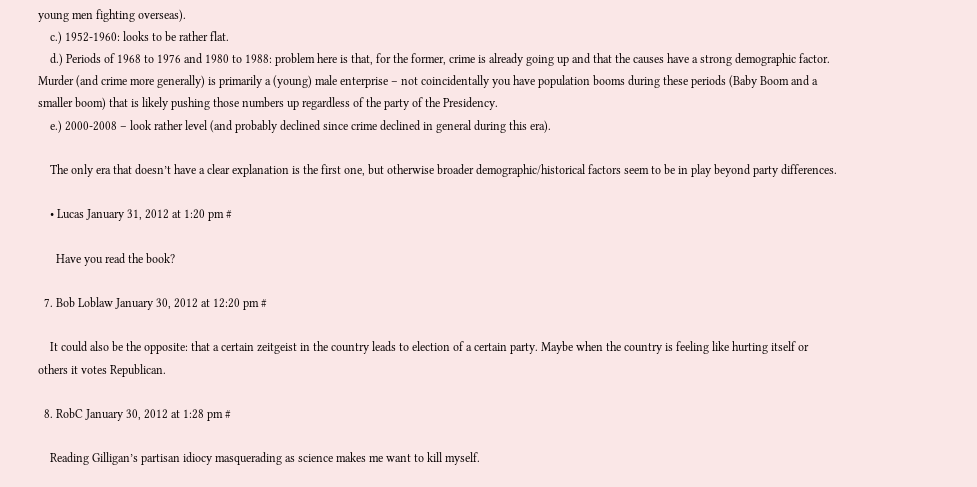young men fighting overseas).
    c.) 1952-1960: looks to be rather flat.
    d.) Periods of 1968 to 1976 and 1980 to 1988: problem here is that, for the former, crime is already going up and that the causes have a strong demographic factor. Murder (and crime more generally) is primarily a (young) male enterprise – not coincidentally you have population booms during these periods (Baby Boom and a smaller boom) that is likely pushing those numbers up regardless of the party of the Presidency.
    e.) 2000-2008 – look rather level (and probably declined since crime declined in general during this era).

    The only era that doesn’t have a clear explanation is the first one, but otherwise broader demographic/historical factors seem to be in play beyond party differences.

    • Lucas January 31, 2012 at 1:20 pm #

      Have you read the book?

  7. Bob Loblaw January 30, 2012 at 12:20 pm #

    It could also be the opposite: that a certain zeitgeist in the country leads to election of a certain party. Maybe when the country is feeling like hurting itself or others it votes Republican.

  8. RobC January 30, 2012 at 1:28 pm #

    Reading Gilligan’s partisan idiocy masquerading as science makes me want to kill myself.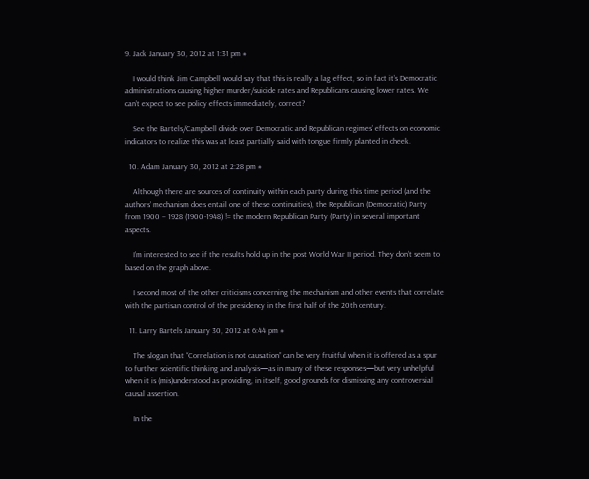9. Jack January 30, 2012 at 1:31 pm #

    I would think Jim Campbell would say that this is really a lag effect, so in fact it’s Democratic administrations causing higher murder/suicide rates and Republicans causing lower rates. We can’t expect to see policy effects immediately, correct?

    See the Bartels/Campbell divide over Democratic and Republican regimes’ effects on economic indicators to realize this was at least partially said with tongue firmly planted in cheek.

  10. Adam January 30, 2012 at 2:28 pm #

    Although there are sources of continuity within each party during this time period (and the authors’ mechanism does entail one of these continuities), the Republican (Democratic) Party from 1900 – 1928 (1900-1948) != the modern Republican Party (Party) in several important aspects.

    I’m interested to see if the results hold up in the post World War II period. They don’t seem to based on the graph above.

    I second most of the other criticisms concerning the mechanism and other events that correlate with the partisan control of the presidency in the first half of the 20th century.

  11. Larry Bartels January 30, 2012 at 6:44 pm #

    The slogan that “Correlation is not causation” can be very fruitful when it is offered as a spur to further scientific thinking and analysis—as in many of these responses—but very unhelpful when it is (mis)understood as providing, in itself, good grounds for dismissing any controversial causal assertion.

    In the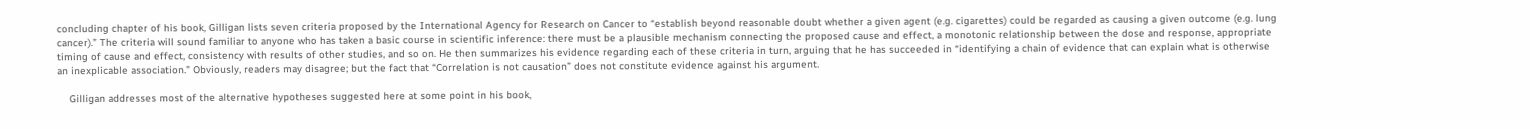concluding chapter of his book, Gilligan lists seven criteria proposed by the International Agency for Research on Cancer to “establish beyond reasonable doubt whether a given agent (e.g. cigarettes) could be regarded as causing a given outcome (e.g. lung cancer).” The criteria will sound familiar to anyone who has taken a basic course in scientific inference: there must be a plausible mechanism connecting the proposed cause and effect, a monotonic relationship between the dose and response, appropriate timing of cause and effect, consistency with results of other studies, and so on. He then summarizes his evidence regarding each of these criteria in turn, arguing that he has succeeded in “identifying a chain of evidence that can explain what is otherwise an inexplicable association.” Obviously, readers may disagree; but the fact that “Correlation is not causation” does not constitute evidence against his argument.

    Gilligan addresses most of the alternative hypotheses suggested here at some point in his book,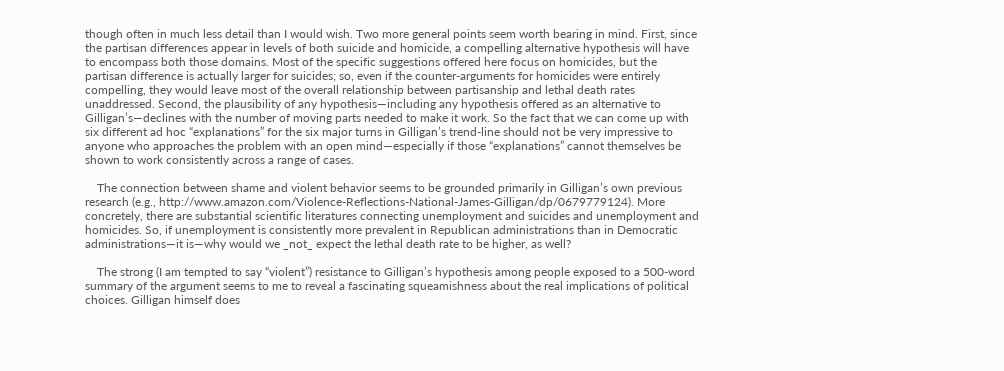though often in much less detail than I would wish. Two more general points seem worth bearing in mind. First, since the partisan differences appear in levels of both suicide and homicide, a compelling alternative hypothesis will have to encompass both those domains. Most of the specific suggestions offered here focus on homicides, but the partisan difference is actually larger for suicides; so, even if the counter-arguments for homicides were entirely compelling, they would leave most of the overall relationship between partisanship and lethal death rates unaddressed. Second, the plausibility of any hypothesis—including any hypothesis offered as an alternative to Gilligan’s—declines with the number of moving parts needed to make it work. So the fact that we can come up with six different ad hoc “explanations” for the six major turns in Gilligan’s trend-line should not be very impressive to anyone who approaches the problem with an open mind—especially if those “explanations” cannot themselves be shown to work consistently across a range of cases.

    The connection between shame and violent behavior seems to be grounded primarily in Gilligan’s own previous research (e.g., http://www.amazon.com/Violence-Reflections-National-James-Gilligan/dp/0679779124). More concretely, there are substantial scientific literatures connecting unemployment and suicides and unemployment and homicides. So, if unemployment is consistently more prevalent in Republican administrations than in Democratic administrations—it is—why would we _not_ expect the lethal death rate to be higher, as well?

    The strong (I am tempted to say “violent”) resistance to Gilligan’s hypothesis among people exposed to a 500-word summary of the argument seems to me to reveal a fascinating squeamishness about the real implications of political choices. Gilligan himself does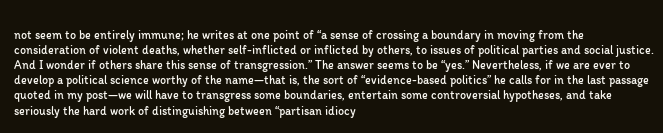not seem to be entirely immune; he writes at one point of “a sense of crossing a boundary in moving from the consideration of violent deaths, whether self-inflicted or inflicted by others, to issues of political parties and social justice. And I wonder if others share this sense of transgression.” The answer seems to be “yes.” Nevertheless, if we are ever to develop a political science worthy of the name—that is, the sort of “evidence-based politics” he calls for in the last passage quoted in my post—we will have to transgress some boundaries, entertain some controversial hypotheses, and take seriously the hard work of distinguishing between “partisan idiocy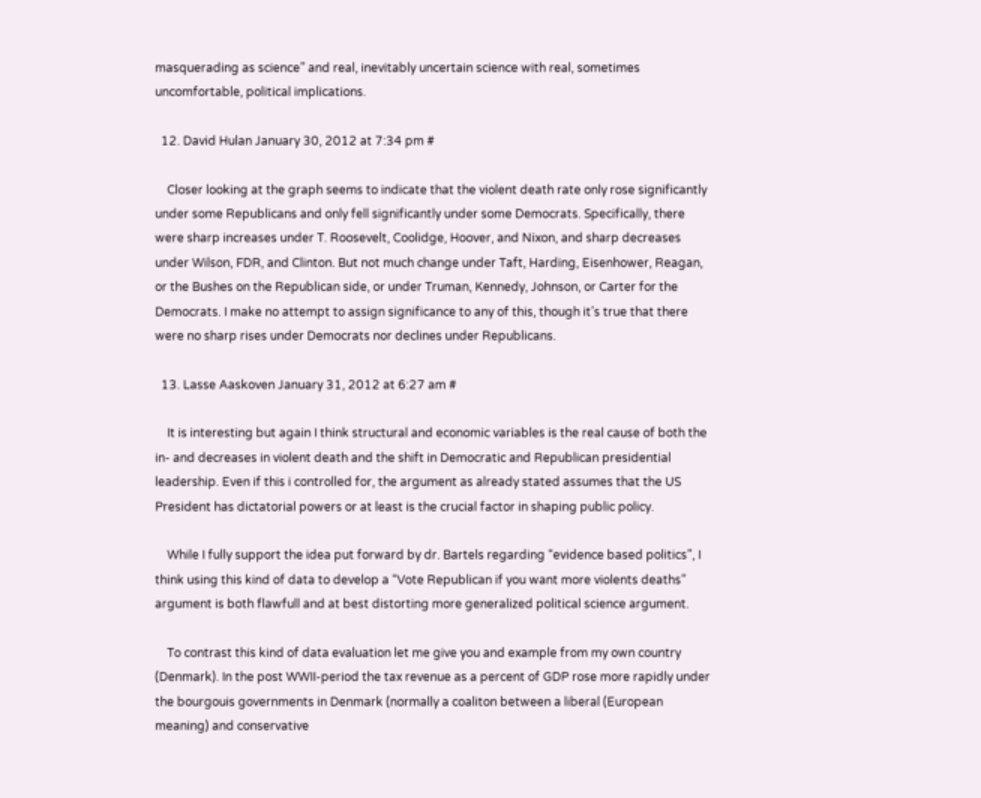masquerading as science” and real, inevitably uncertain science with real, sometimes uncomfortable, political implications.

  12. David Hulan January 30, 2012 at 7:34 pm #

    Closer looking at the graph seems to indicate that the violent death rate only rose significantly under some Republicans and only fell significantly under some Democrats. Specifically, there were sharp increases under T. Roosevelt, Coolidge, Hoover, and Nixon, and sharp decreases under Wilson, FDR, and Clinton. But not much change under Taft, Harding, Eisenhower, Reagan, or the Bushes on the Republican side, or under Truman, Kennedy, Johnson, or Carter for the Democrats. I make no attempt to assign significance to any of this, though it’s true that there were no sharp rises under Democrats nor declines under Republicans.

  13. Lasse Aaskoven January 31, 2012 at 6:27 am #

    It is interesting but again I think structural and economic variables is the real cause of both the in- and decreases in violent death and the shift in Democratic and Republican presidential leadership. Even if this i controlled for, the argument as already stated assumes that the US President has dictatorial powers or at least is the crucial factor in shaping public policy.

    While I fully support the idea put forward by dr. Bartels regarding “evidence based politics”, I think using this kind of data to develop a “Vote Republican if you want more violents deaths” argument is both flawfull and at best distorting more generalized political science argument.

    To contrast this kind of data evaluation let me give you and example from my own country (Denmark). In the post WWII-period the tax revenue as a percent of GDP rose more rapidly under the bourgouis governments in Denmark (normally a coaliton between a liberal (European meaning) and conservative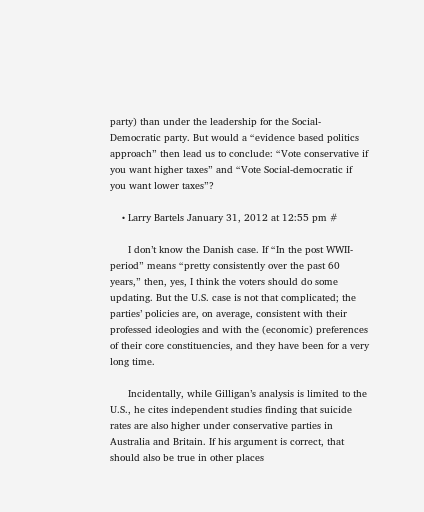party) than under the leadership for the Social-Democratic party. But would a “evidence based politics approach” then lead us to conclude: “Vote conservative if you want higher taxes” and “Vote Social-democratic if you want lower taxes”?

    • Larry Bartels January 31, 2012 at 12:55 pm #

      I don’t know the Danish case. If “In the post WWII-period” means “pretty consistently over the past 60 years,” then, yes, I think the voters should do some updating. But the U.S. case is not that complicated; the parties’ policies are, on average, consistent with their professed ideologies and with the (economic) preferences of their core constituencies, and they have been for a very long time.

      Incidentally, while Gilligan’s analysis is limited to the U.S., he cites independent studies finding that suicide rates are also higher under conservative parties in Australia and Britain. If his argument is correct, that should also be true in other places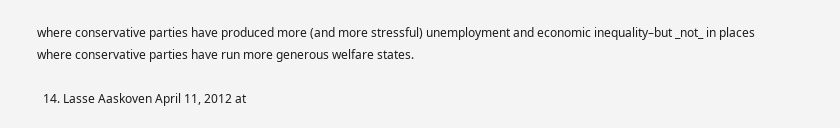where conservative parties have produced more (and more stressful) unemployment and economic inequality–but _not_ in places where conservative parties have run more generous welfare states.

  14. Lasse Aaskoven April 11, 2012 at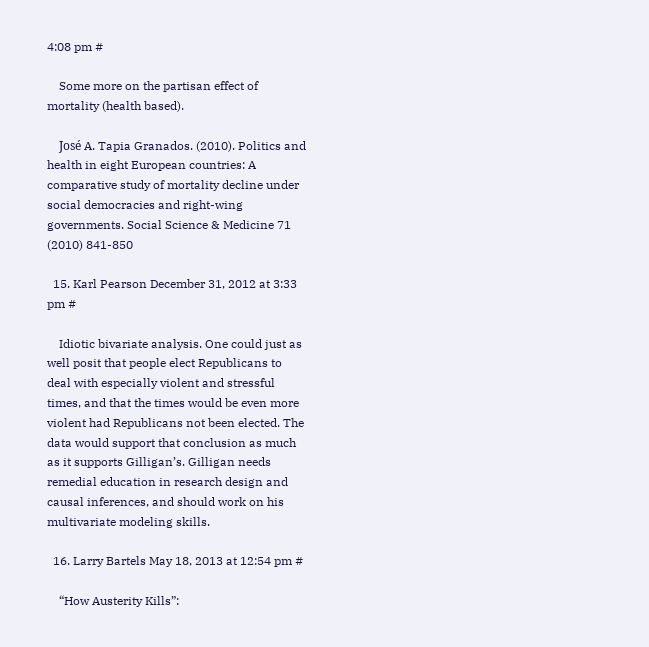4:08 pm #

    Some more on the partisan effect of mortality (health based).

    José A. Tapia Granados. (2010). Politics and health in eight European countries: A comparative study of mortality decline under social democracies and right-wing governments. Social Science & Medicine 71 (2010) 841-850

  15. Karl Pearson December 31, 2012 at 3:33 pm #

    Idiotic bivariate analysis. One could just as well posit that people elect Republicans to deal with especially violent and stressful times, and that the times would be even more violent had Republicans not been elected. The data would support that conclusion as much as it supports Gilligan’s. Gilligan needs remedial education in research design and causal inferences, and should work on his multivariate modeling skills.

  16. Larry Bartels May 18, 2013 at 12:54 pm #

    “How Austerity Kills”: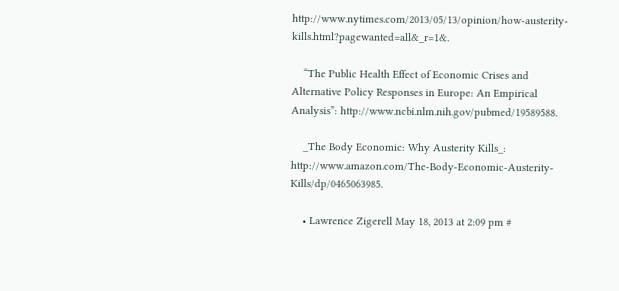http://www.nytimes.com/2013/05/13/opinion/how-austerity-kills.html?pagewanted=all&_r=1&.

    “The Public Health Effect of Economic Crises and Alternative Policy Responses in Europe: An Empirical Analysis”: http://www.ncbi.nlm.nih.gov/pubmed/19589588.

    _The Body Economic: Why Austerity Kills_: http://www.amazon.com/The-Body-Economic-Austerity-Kills/dp/0465063985.

    • Lawrence Zigerell May 18, 2013 at 2:09 pm #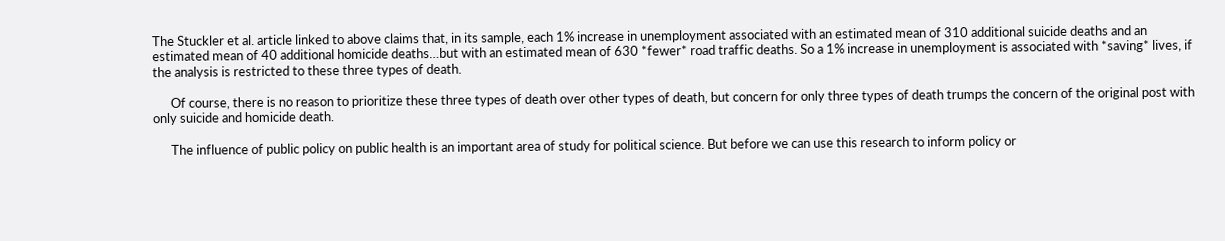The Stuckler et al. article linked to above claims that, in its sample, each 1% increase in unemployment associated with an estimated mean of 310 additional suicide deaths and an estimated mean of 40 additional homicide deaths…but with an estimated mean of 630 *fewer* road traffic deaths. So a 1% increase in unemployment is associated with *saving* lives, if the analysis is restricted to these three types of death.

      Of course, there is no reason to prioritize these three types of death over other types of death, but concern for only three types of death trumps the concern of the original post with only suicide and homicide death.

      The influence of public policy on public health is an important area of study for political science. But before we can use this research to inform policy or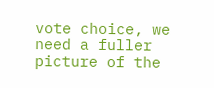vote choice, we need a fuller picture of the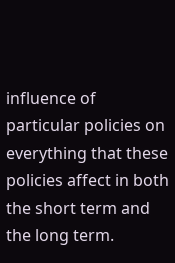influence of particular policies on everything that these policies affect in both the short term and the long term.